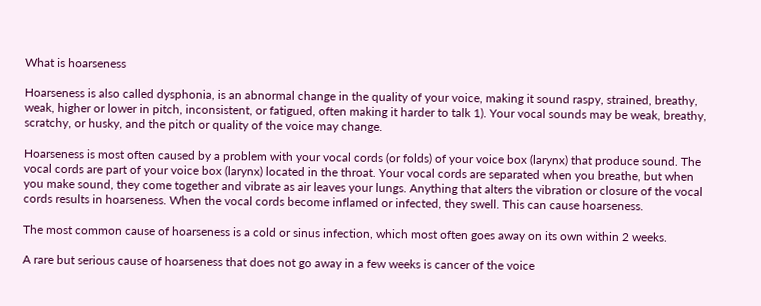What is hoarseness

Hoarseness is also called dysphonia, is an abnormal change in the quality of your voice, making it sound raspy, strained, breathy, weak, higher or lower in pitch, inconsistent, or fatigued, often making it harder to talk 1). Your vocal sounds may be weak, breathy, scratchy, or husky, and the pitch or quality of the voice may change.

Hoarseness is most often caused by a problem with your vocal cords (or folds) of your voice box (larynx) that produce sound. The vocal cords are part of your voice box (larynx) located in the throat. Your vocal cords are separated when you breathe, but when you make sound, they come together and vibrate as air leaves your lungs. Anything that alters the vibration or closure of the vocal cords results in hoarseness. When the vocal cords become inflamed or infected, they swell. This can cause hoarseness.

The most common cause of hoarseness is a cold or sinus infection, which most often goes away on its own within 2 weeks.

A rare but serious cause of hoarseness that does not go away in a few weeks is cancer of the voice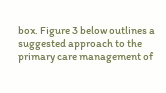box. Figure 3 below outlines a suggested approach to the primary care management of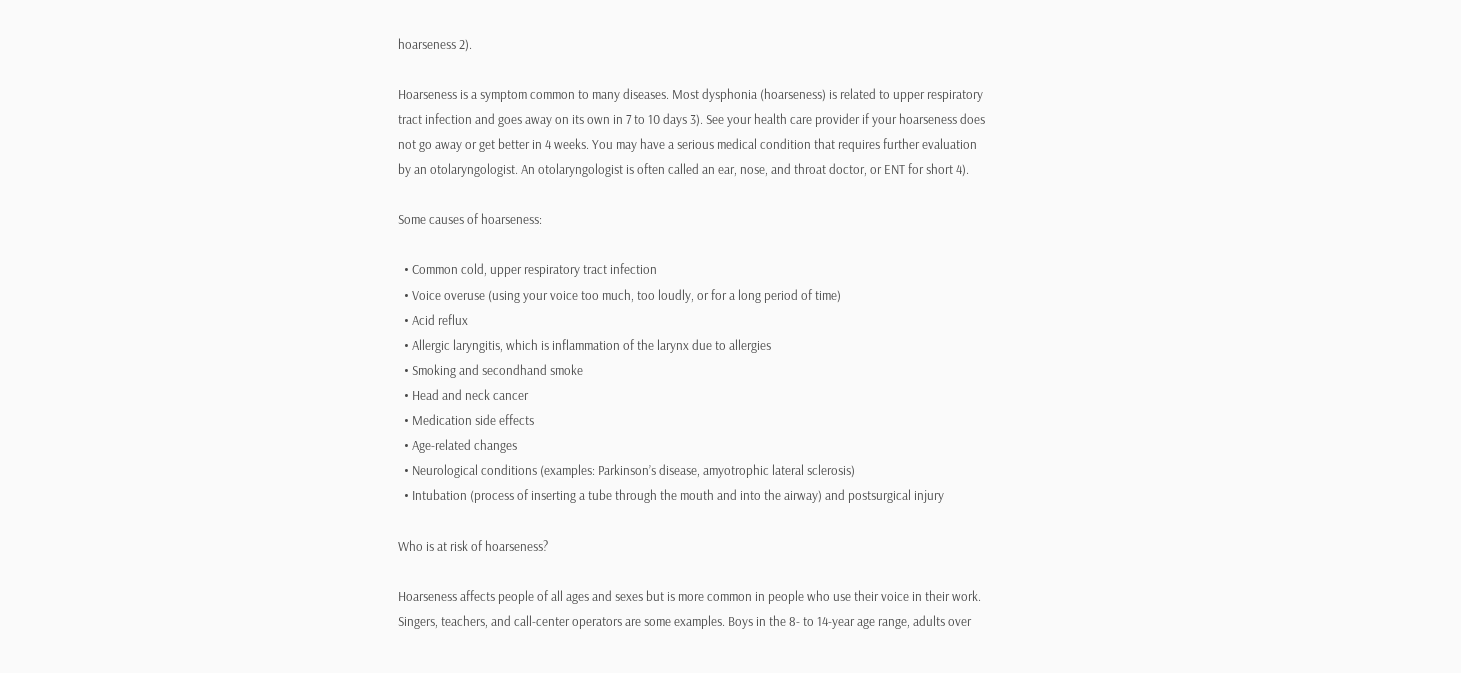hoarseness 2).

Hoarseness is a symptom common to many diseases. Most dysphonia (hoarseness) is related to upper respiratory tract infection and goes away on its own in 7 to 10 days 3). See your health care provider if your hoarseness does not go away or get better in 4 weeks. You may have a serious medical condition that requires further evaluation by an otolaryngologist. An otolaryngologist is often called an ear, nose, and throat doctor, or ENT for short 4).

Some causes of hoarseness:

  • Common cold, upper respiratory tract infection
  • Voice overuse (using your voice too much, too loudly, or for a long period of time)
  • Acid reflux
  • Allergic laryngitis, which is inflammation of the larynx due to allergies
  • Smoking and secondhand smoke
  • Head and neck cancer
  • Medication side effects
  • Age-related changes
  • Neurological conditions (examples: Parkinson’s disease, amyotrophic lateral sclerosis)
  • Intubation (process of inserting a tube through the mouth and into the airway) and postsurgical injury

Who is at risk of hoarseness?

Hoarseness affects people of all ages and sexes but is more common in people who use their voice in their work. Singers, teachers, and call-center operators are some examples. Boys in the 8- to 14-year age range, adults over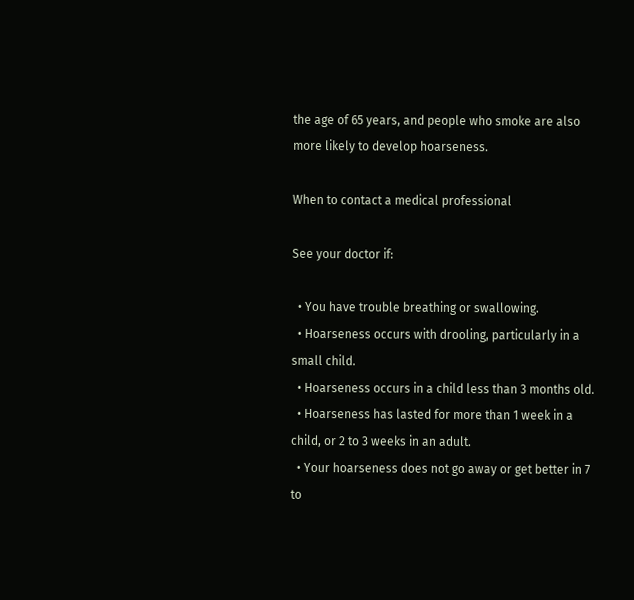the age of 65 years, and people who smoke are also more likely to develop hoarseness.

When to contact a medical professional

See your doctor if:

  • You have trouble breathing or swallowing.
  • Hoarseness occurs with drooling, particularly in a small child.
  • Hoarseness occurs in a child less than 3 months old.
  • Hoarseness has lasted for more than 1 week in a child, or 2 to 3 weeks in an adult.
  • Your hoarseness does not go away or get better in 7 to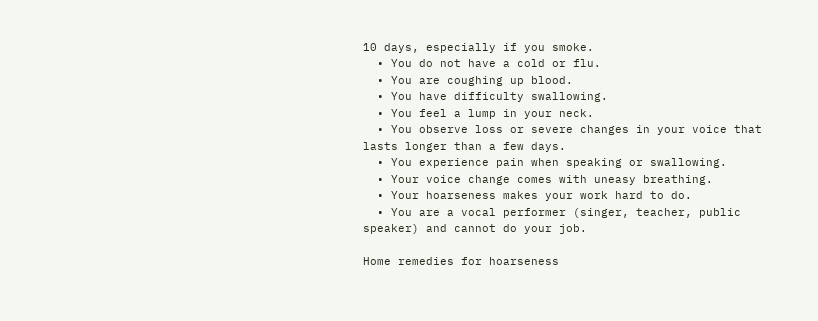10 days, especially if you smoke.
  • You do not have a cold or flu.
  • You are coughing up blood.
  • You have difficulty swallowing.
  • You feel a lump in your neck.
  • You observe loss or severe changes in your voice that lasts longer than a few days.
  • You experience pain when speaking or swallowing.
  • Your voice change comes with uneasy breathing.
  • Your hoarseness makes your work hard to do.
  • You are a vocal performer (singer, teacher, public speaker) and cannot do your job.

Home remedies for hoarseness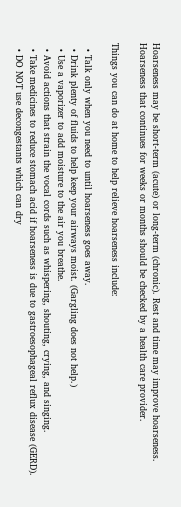Hoarseness may be short-term (acute) or long-term (chronic). Rest and time may improve hoarseness. Hoarseness that continues for weeks or months should be checked by a health care provider.

Things you can do at home to help relieve hoarseness include:

  • Talk only when you need to until hoarseness goes away.
  • Drink plenty of fluids to help keep your airways moist. (Gargling does not help.)
  • Use a vaporizer to add moisture to the air you breathe.
  • Avoid actions that strain the vocal cords such as whispering, shouting, crying, and singing.
  • Take medicines to reduce stomach acid if hoarseness is due to gastroesophageal reflux disease (GERD).
  • DO NOT use decongestants which can dry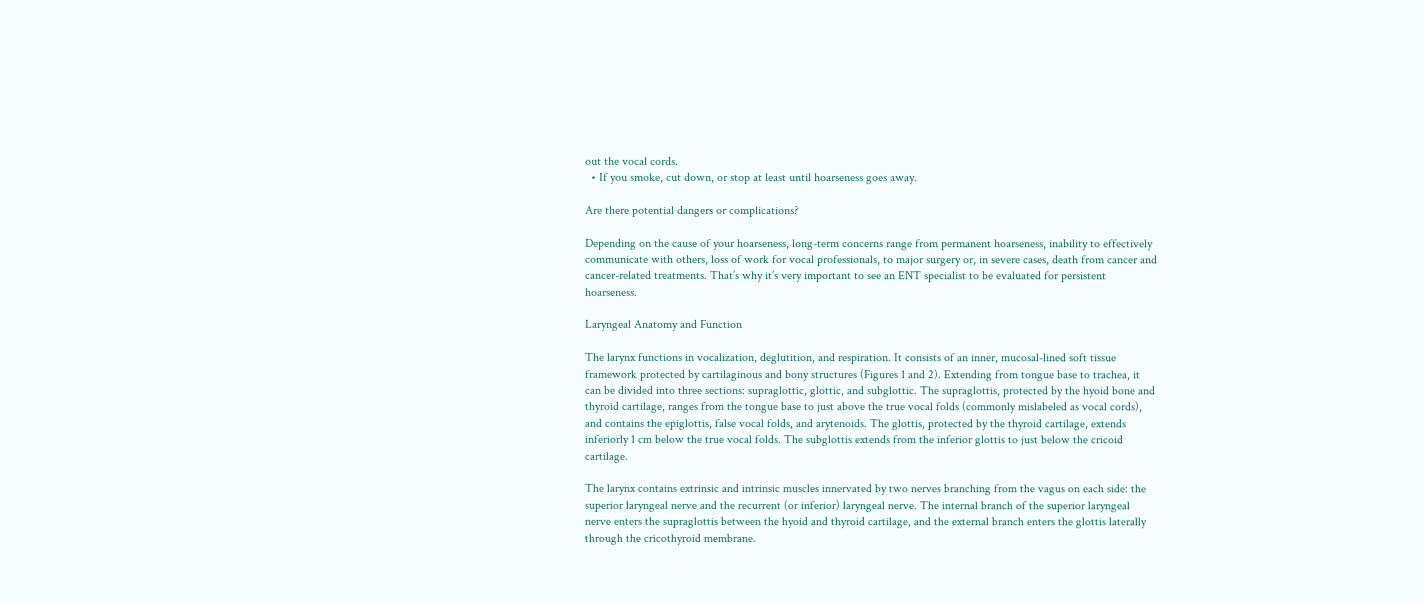out the vocal cords.
  • If you smoke, cut down, or stop at least until hoarseness goes away.

Are there potential dangers or complications?

Depending on the cause of your hoarseness, long-term concerns range from permanent hoarseness, inability to effectively communicate with others, loss of work for vocal professionals, to major surgery or, in severe cases, death from cancer and cancer-related treatments. That’s why it’s very important to see an ENT specialist to be evaluated for persistent hoarseness.

Laryngeal Anatomy and Function

The larynx functions in vocalization, deglutition, and respiration. It consists of an inner, mucosal-lined soft tissue framework protected by cartilaginous and bony structures (Figures 1 and 2). Extending from tongue base to trachea, it can be divided into three sections: supraglottic, glottic, and subglottic. The supraglottis, protected by the hyoid bone and thyroid cartilage, ranges from the tongue base to just above the true vocal folds (commonly mislabeled as vocal cords), and contains the epiglottis, false vocal folds, and arytenoids. The glottis, protected by the thyroid cartilage, extends inferiorly 1 cm below the true vocal folds. The subglottis extends from the inferior glottis to just below the cricoid cartilage.

The larynx contains extrinsic and intrinsic muscles innervated by two nerves branching from the vagus on each side: the superior laryngeal nerve and the recurrent (or inferior) laryngeal nerve. The internal branch of the superior laryngeal nerve enters the supraglottis between the hyoid and thyroid cartilage, and the external branch enters the glottis laterally through the cricothyroid membrane.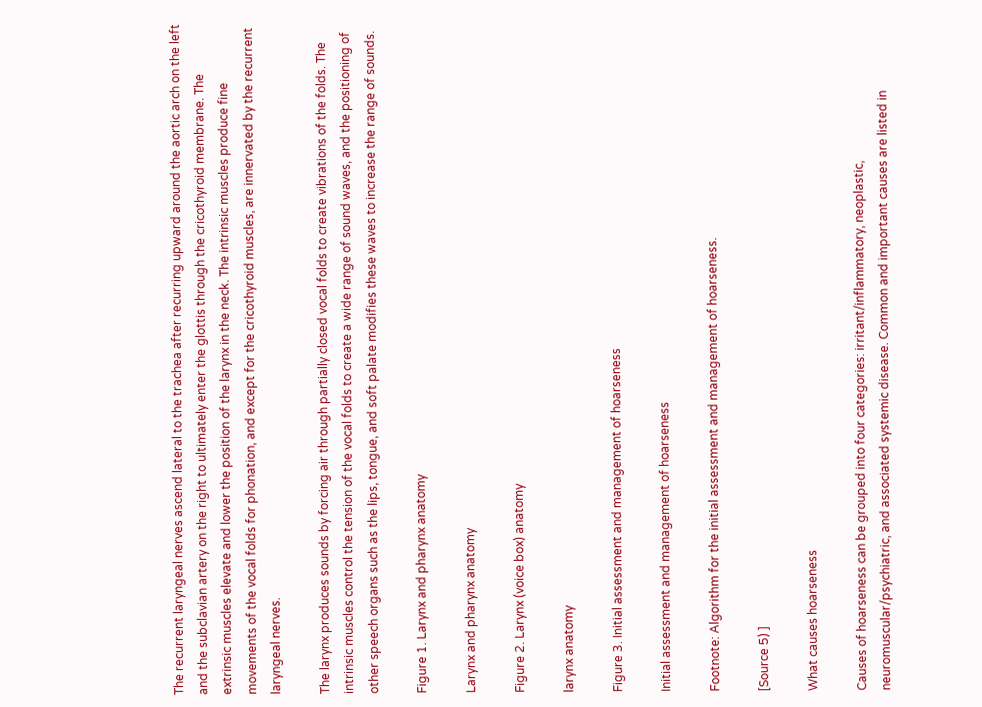The recurrent laryngeal nerves ascend lateral to the trachea after recurring upward around the aortic arch on the left and the subclavian artery on the right to ultimately enter the glottis through the cricothyroid membrane. The extrinsic muscles elevate and lower the position of the larynx in the neck. The intrinsic muscles produce fine movements of the vocal folds for phonation, and except for the cricothyroid muscles, are innervated by the recurrent laryngeal nerves.

The larynx produces sounds by forcing air through partially closed vocal folds to create vibrations of the folds. The intrinsic muscles control the tension of the vocal folds to create a wide range of sound waves, and the positioning of other speech organs such as the lips, tongue, and soft palate modifies these waves to increase the range of sounds.

Figure 1. Larynx and pharynx anatomy

Larynx and pharynx anatomy

Figure 2. Larynx (voice box) anatomy

larynx anatomy

Figure 3. Initial assessment and management of hoarseness

Initial assessment and management of hoarseness

Footnote: Algorithm for the initial assessment and management of hoarseness.

[Source 5) ]

What causes hoarseness

Causes of hoarseness can be grouped into four categories: irritant/inflammatory, neoplastic, neuromuscular/psychiatric, and associated systemic disease. Common and important causes are listed in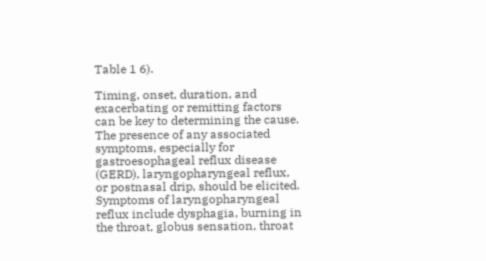Table 1 6).

Timing, onset, duration, and exacerbating or remitting factors can be key to determining the cause. The presence of any associated symptoms, especially for gastroesophageal reflux disease (GERD), laryngopharyngeal reflux, or postnasal drip, should be elicited. Symptoms of laryngopharyngeal reflux include dysphagia, burning in the throat, globus sensation, throat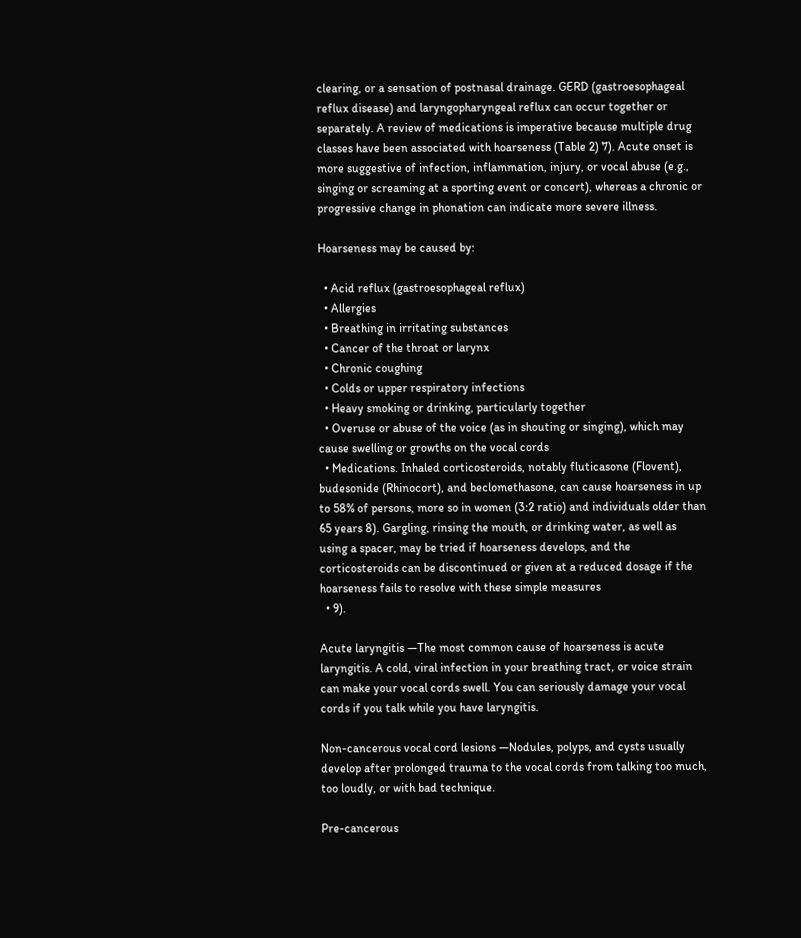clearing, or a sensation of postnasal drainage. GERD (gastroesophageal reflux disease) and laryngopharyngeal reflux can occur together or separately. A review of medications is imperative because multiple drug classes have been associated with hoarseness (Table 2) 7). Acute onset is more suggestive of infection, inflammation, injury, or vocal abuse (e.g., singing or screaming at a sporting event or concert), whereas a chronic or progressive change in phonation can indicate more severe illness.

Hoarseness may be caused by:

  • Acid reflux (gastroesophageal reflux)
  • Allergies
  • Breathing in irritating substances
  • Cancer of the throat or larynx
  • Chronic coughing
  • Colds or upper respiratory infections
  • Heavy smoking or drinking, particularly together
  • Overuse or abuse of the voice (as in shouting or singing), which may cause swelling or growths on the vocal cords
  • Medications. Inhaled corticosteroids, notably fluticasone (Flovent), budesonide (Rhinocort), and beclomethasone, can cause hoarseness in up to 58% of persons, more so in women (3:2 ratio) and individuals older than 65 years 8). Gargling, rinsing the mouth, or drinking water, as well as using a spacer, may be tried if hoarseness develops, and the corticosteroids can be discontinued or given at a reduced dosage if the hoarseness fails to resolve with these simple measures
  • 9).

Acute laryngitis —The most common cause of hoarseness is acute laryngitis. A cold, viral infection in your breathing tract, or voice strain can make your vocal cords swell. You can seriously damage your vocal cords if you talk while you have laryngitis.

Non-cancerous vocal cord lesions —Nodules, polyps, and cysts usually develop after prolonged trauma to the vocal cords from talking too much, too loudly, or with bad technique.

Pre-cancerous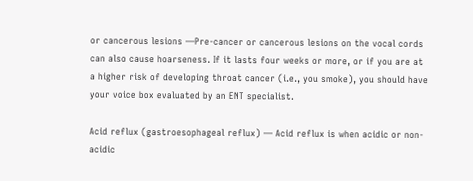or cancerous lesions —Pre-cancer or cancerous lesions on the vocal cords can also cause hoarseness. If it lasts four weeks or more, or if you are at a higher risk of developing throat cancer (i.e., you smoke), you should have your voice box evaluated by an ENT specialist.

Acid reflux (gastroesophageal reflux) — Acid reflux is when acidic or non-acidic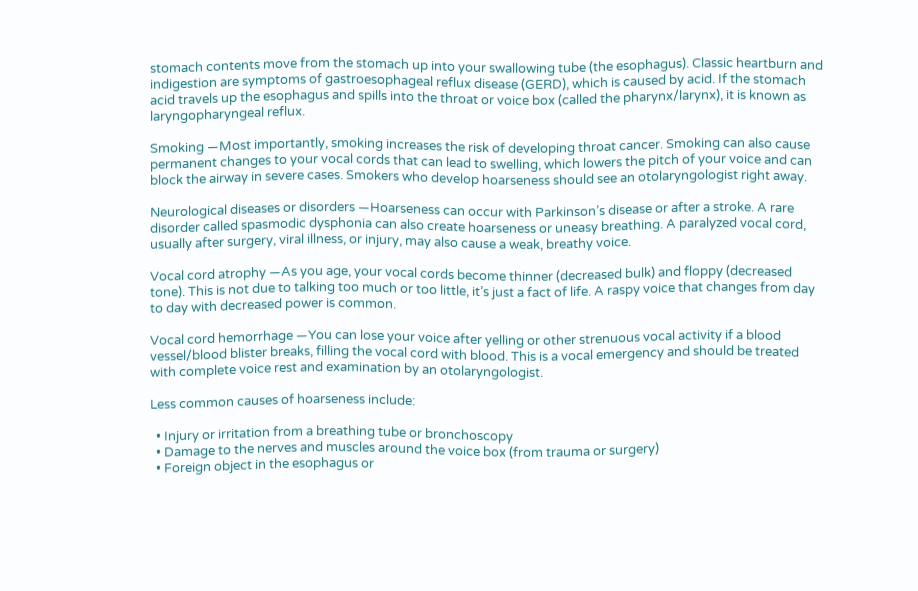stomach contents move from the stomach up into your swallowing tube (the esophagus). Classic heartburn and indigestion are symptoms of gastroesophageal reflux disease (GERD), which is caused by acid. If the stomach acid travels up the esophagus and spills into the throat or voice box (called the pharynx/larynx), it is known as laryngopharyngeal reflux.

Smoking —Most importantly, smoking increases the risk of developing throat cancer. Smoking can also cause permanent changes to your vocal cords that can lead to swelling, which lowers the pitch of your voice and can block the airway in severe cases. Smokers who develop hoarseness should see an otolaryngologist right away.

Neurological diseases or disorders —Hoarseness can occur with Parkinson’s disease or after a stroke. A rare disorder called spasmodic dysphonia can also create hoarseness or uneasy breathing. A paralyzed vocal cord, usually after surgery, viral illness, or injury, may also cause a weak, breathy voice.

Vocal cord atrophy —As you age, your vocal cords become thinner (decreased bulk) and floppy (decreased tone). This is not due to talking too much or too little, it’s just a fact of life. A raspy voice that changes from day to day with decreased power is common.

Vocal cord hemorrhage —You can lose your voice after yelling or other strenuous vocal activity if a blood vessel/blood blister breaks, filling the vocal cord with blood. This is a vocal emergency and should be treated with complete voice rest and examination by an otolaryngologist.

Less common causes of hoarseness include:

  • Injury or irritation from a breathing tube or bronchoscopy
  • Damage to the nerves and muscles around the voice box (from trauma or surgery)
  • Foreign object in the esophagus or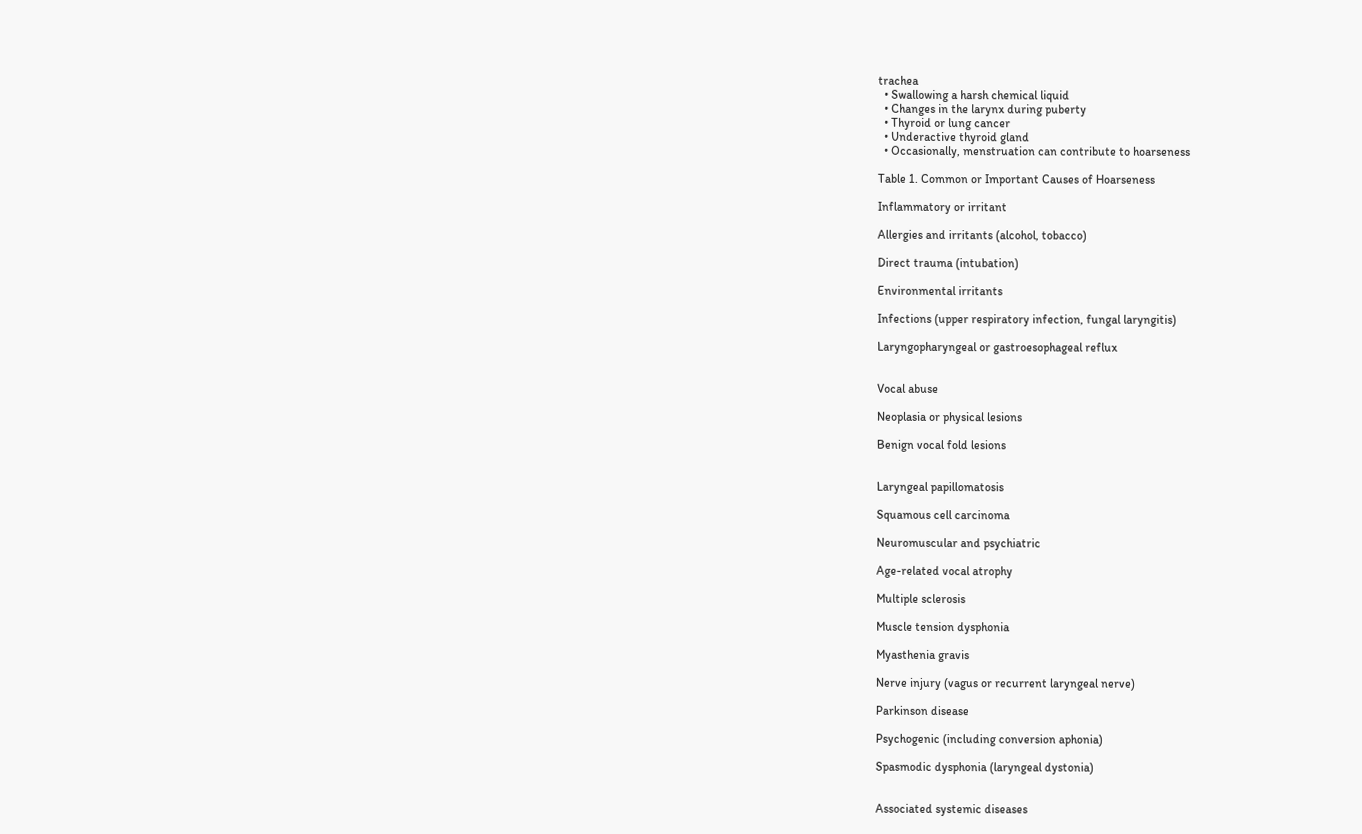trachea
  • Swallowing a harsh chemical liquid
  • Changes in the larynx during puberty
  • Thyroid or lung cancer
  • Underactive thyroid gland
  • Occasionally, menstruation can contribute to hoarseness

Table 1. Common or Important Causes of Hoarseness

Inflammatory or irritant

Allergies and irritants (alcohol, tobacco)

Direct trauma (intubation)

Environmental irritants

Infections (upper respiratory infection, fungal laryngitis)

Laryngopharyngeal or gastroesophageal reflux


Vocal abuse

Neoplasia or physical lesions

Benign vocal fold lesions


Laryngeal papillomatosis

Squamous cell carcinoma

Neuromuscular and psychiatric

Age-related vocal atrophy

Multiple sclerosis

Muscle tension dysphonia

Myasthenia gravis

Nerve injury (vagus or recurrent laryngeal nerve)

Parkinson disease

Psychogenic (including conversion aphonia)

Spasmodic dysphonia (laryngeal dystonia)


Associated systemic diseases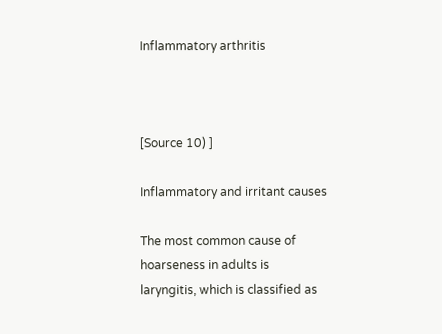Inflammatory arthritis



[Source 10) ]

Inflammatory and irritant causes

The most common cause of hoarseness in adults is laryngitis, which is classified as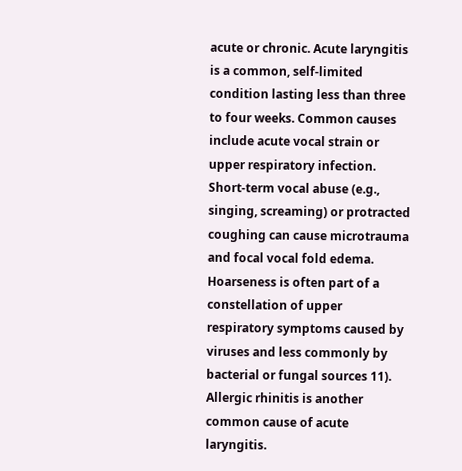acute or chronic. Acute laryngitis is a common, self-limited condition lasting less than three to four weeks. Common causes include acute vocal strain or upper respiratory infection. Short-term vocal abuse (e.g., singing, screaming) or protracted coughing can cause microtrauma and focal vocal fold edema. Hoarseness is often part of a constellation of upper respiratory symptoms caused by viruses and less commonly by bacterial or fungal sources 11). Allergic rhinitis is another common cause of acute laryngitis.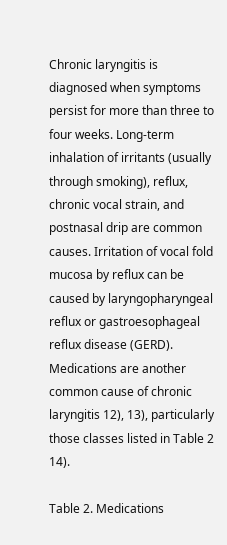Chronic laryngitis is diagnosed when symptoms persist for more than three to four weeks. Long-term inhalation of irritants (usually through smoking), reflux, chronic vocal strain, and postnasal drip are common causes. Irritation of vocal fold mucosa by reflux can be caused by laryngopharyngeal reflux or gastroesophageal reflux disease (GERD). Medications are another common cause of chronic laryngitis 12), 13), particularly those classes listed in Table 2 14).

Table 2. Medications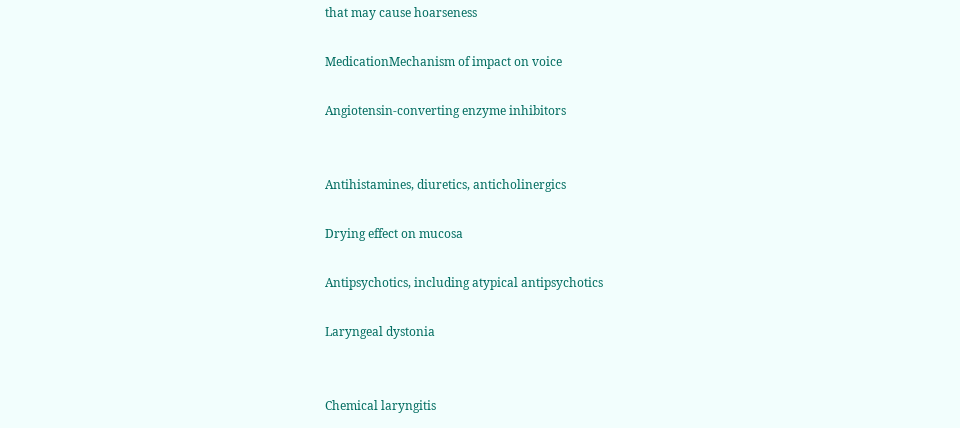that may cause hoarseness

MedicationMechanism of impact on voice

Angiotensin-converting enzyme inhibitors


Antihistamines, diuretics, anticholinergics

Drying effect on mucosa

Antipsychotics, including atypical antipsychotics

Laryngeal dystonia


Chemical laryngitis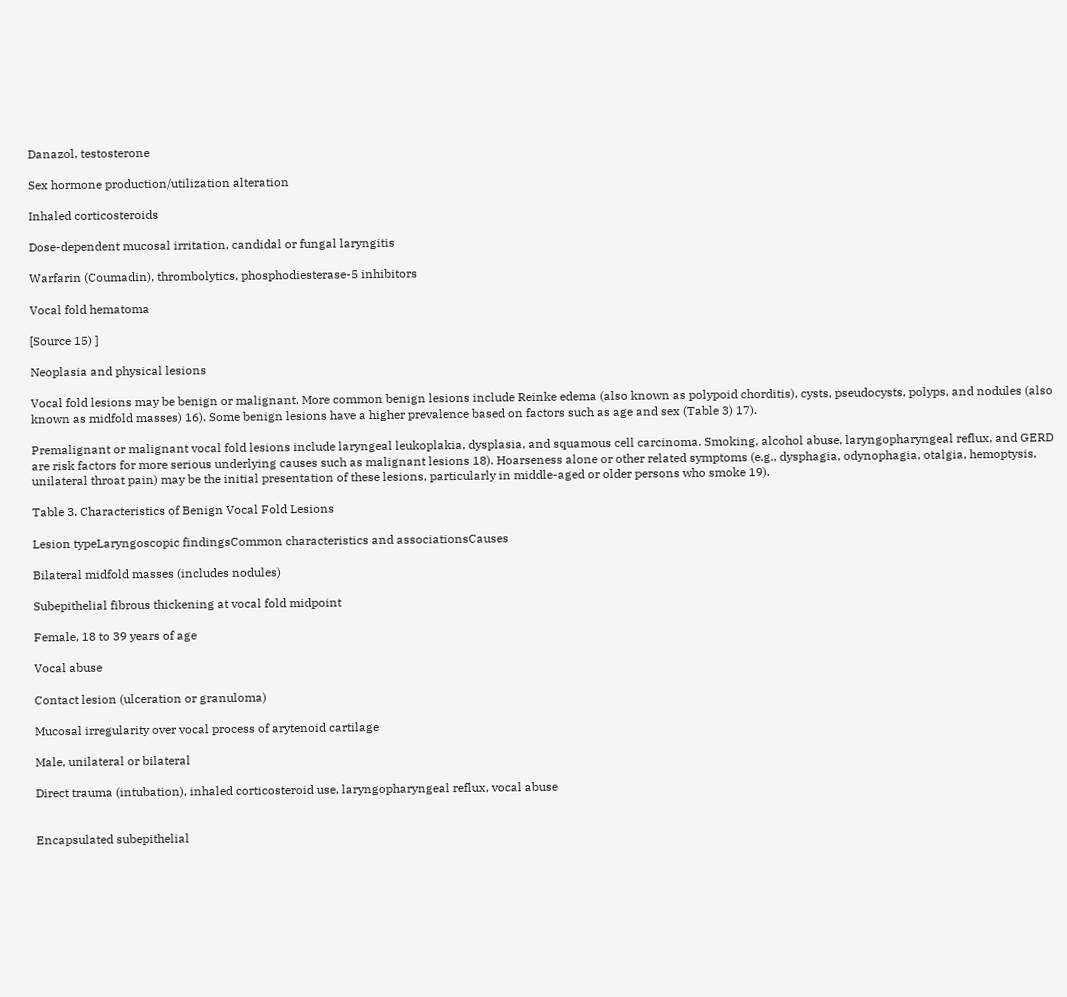Danazol, testosterone

Sex hormone production/utilization alteration

Inhaled corticosteroids

Dose-dependent mucosal irritation, candidal or fungal laryngitis

Warfarin (Coumadin), thrombolytics, phosphodiesterase-5 inhibitors

Vocal fold hematoma

[Source 15) ]

Neoplasia and physical lesions

Vocal fold lesions may be benign or malignant. More common benign lesions include Reinke edema (also known as polypoid chorditis), cysts, pseudocysts, polyps, and nodules (also known as midfold masses) 16). Some benign lesions have a higher prevalence based on factors such as age and sex (Table 3) 17).

Premalignant or malignant vocal fold lesions include laryngeal leukoplakia, dysplasia, and squamous cell carcinoma. Smoking, alcohol abuse, laryngopharyngeal reflux, and GERD are risk factors for more serious underlying causes such as malignant lesions 18). Hoarseness alone or other related symptoms (e.g., dysphagia, odynophagia, otalgia, hemoptysis, unilateral throat pain) may be the initial presentation of these lesions, particularly in middle-aged or older persons who smoke 19).

Table 3. Characteristics of Benign Vocal Fold Lesions

Lesion typeLaryngoscopic findingsCommon characteristics and associationsCauses

Bilateral midfold masses (includes nodules)

Subepithelial fibrous thickening at vocal fold midpoint

Female, 18 to 39 years of age

Vocal abuse

Contact lesion (ulceration or granuloma)

Mucosal irregularity over vocal process of arytenoid cartilage

Male, unilateral or bilateral

Direct trauma (intubation), inhaled corticosteroid use, laryngopharyngeal reflux, vocal abuse


Encapsulated subepithelial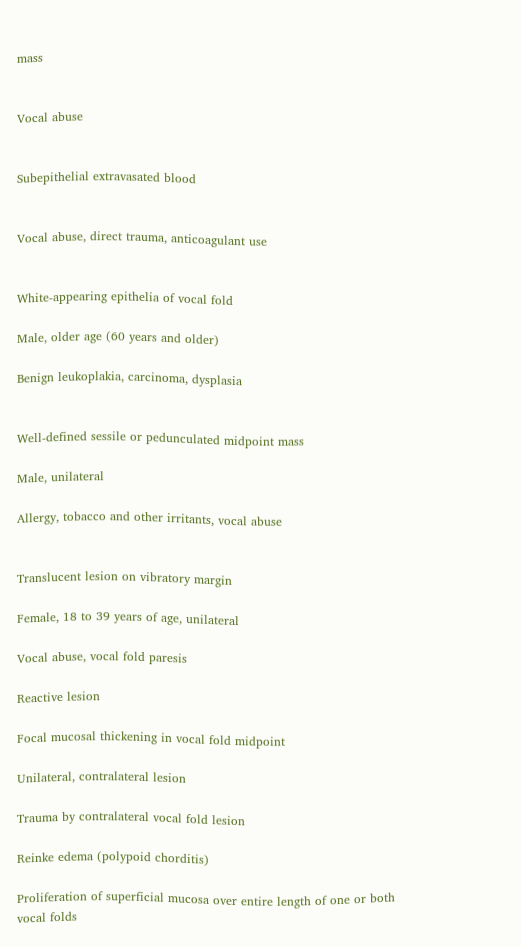mass


Vocal abuse


Subepithelial extravasated blood


Vocal abuse, direct trauma, anticoagulant use


White-appearing epithelia of vocal fold

Male, older age (60 years and older)

Benign leukoplakia, carcinoma, dysplasia


Well-defined sessile or pedunculated midpoint mass

Male, unilateral

Allergy, tobacco and other irritants, vocal abuse


Translucent lesion on vibratory margin

Female, 18 to 39 years of age, unilateral

Vocal abuse, vocal fold paresis

Reactive lesion

Focal mucosal thickening in vocal fold midpoint

Unilateral, contralateral lesion

Trauma by contralateral vocal fold lesion

Reinke edema (polypoid chorditis)

Proliferation of superficial mucosa over entire length of one or both vocal folds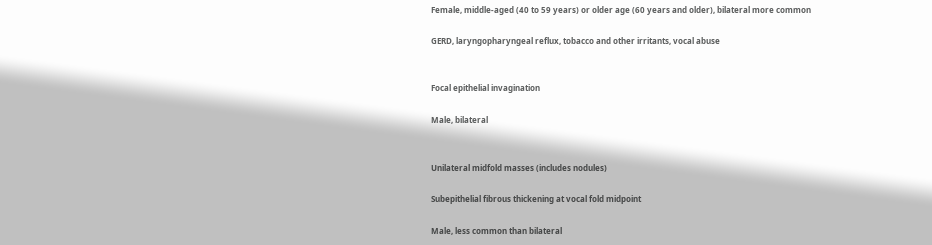Female, middle-aged (40 to 59 years) or older age (60 years and older), bilateral more common

GERD, laryngopharyngeal reflux, tobacco and other irritants, vocal abuse


Focal epithelial invagination

Male, bilateral


Unilateral midfold masses (includes nodules)

Subepithelial fibrous thickening at vocal fold midpoint

Male, less common than bilateral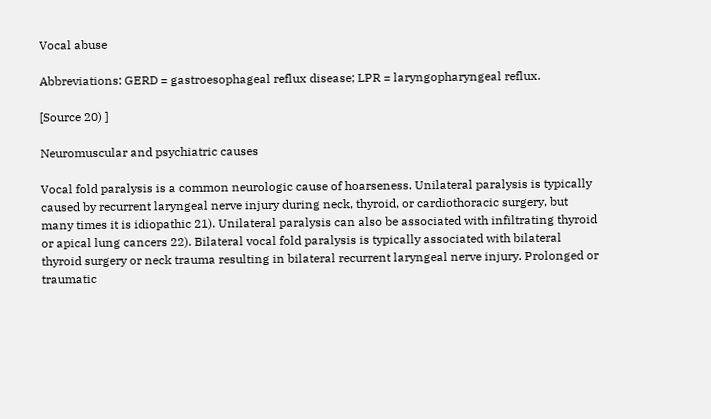Vocal abuse

Abbreviations: GERD = gastroesophageal reflux disease; LPR = laryngopharyngeal reflux.

[Source 20) ]

Neuromuscular and psychiatric causes

Vocal fold paralysis is a common neurologic cause of hoarseness. Unilateral paralysis is typically caused by recurrent laryngeal nerve injury during neck, thyroid, or cardiothoracic surgery, but many times it is idiopathic 21). Unilateral paralysis can also be associated with infiltrating thyroid or apical lung cancers 22). Bilateral vocal fold paralysis is typically associated with bilateral thyroid surgery or neck trauma resulting in bilateral recurrent laryngeal nerve injury. Prolonged or traumatic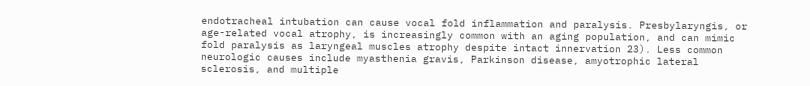endotracheal intubation can cause vocal fold inflammation and paralysis. Presbylaryngis, or age-related vocal atrophy, is increasingly common with an aging population, and can mimic fold paralysis as laryngeal muscles atrophy despite intact innervation 23). Less common neurologic causes include myasthenia gravis, Parkinson disease, amyotrophic lateral sclerosis, and multiple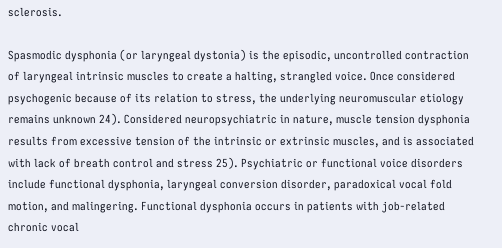sclerosis.

Spasmodic dysphonia (or laryngeal dystonia) is the episodic, uncontrolled contraction of laryngeal intrinsic muscles to create a halting, strangled voice. Once considered psychogenic because of its relation to stress, the underlying neuromuscular etiology remains unknown 24). Considered neuropsychiatric in nature, muscle tension dysphonia results from excessive tension of the intrinsic or extrinsic muscles, and is associated with lack of breath control and stress 25). Psychiatric or functional voice disorders include functional dysphonia, laryngeal conversion disorder, paradoxical vocal fold motion, and malingering. Functional dysphonia occurs in patients with job-related chronic vocal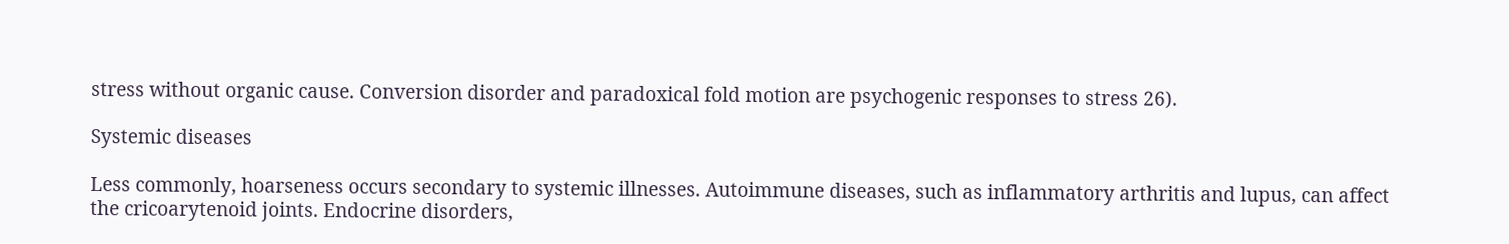stress without organic cause. Conversion disorder and paradoxical fold motion are psychogenic responses to stress 26).

Systemic diseases

Less commonly, hoarseness occurs secondary to systemic illnesses. Autoimmune diseases, such as inflammatory arthritis and lupus, can affect the cricoarytenoid joints. Endocrine disorders,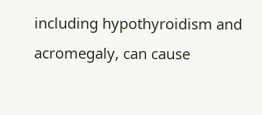including hypothyroidism and acromegaly, can cause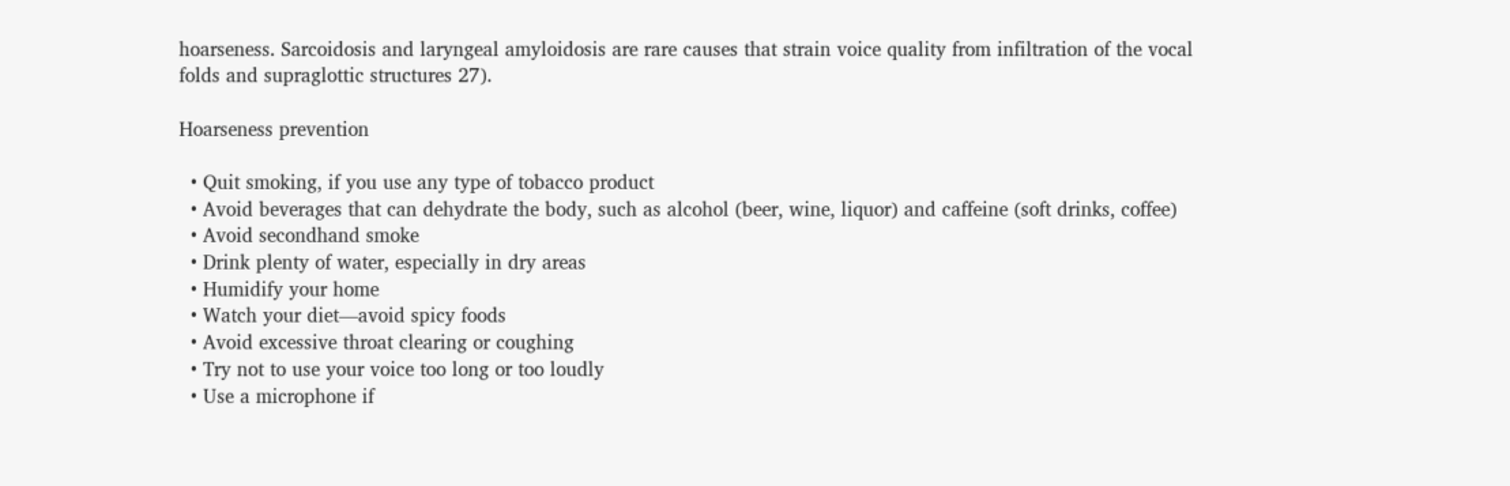hoarseness. Sarcoidosis and laryngeal amyloidosis are rare causes that strain voice quality from infiltration of the vocal folds and supraglottic structures 27).

Hoarseness prevention

  • Quit smoking, if you use any type of tobacco product
  • Avoid beverages that can dehydrate the body, such as alcohol (beer, wine, liquor) and caffeine (soft drinks, coffee)
  • Avoid secondhand smoke
  • Drink plenty of water, especially in dry areas
  • Humidify your home
  • Watch your diet—avoid spicy foods
  • Avoid excessive throat clearing or coughing
  • Try not to use your voice too long or too loudly
  • Use a microphone if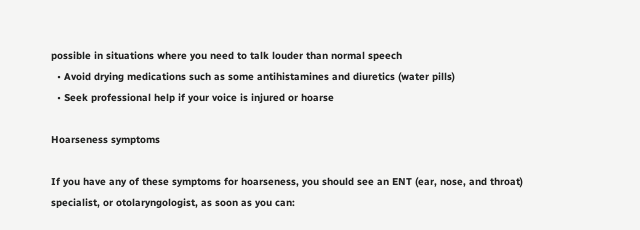possible in situations where you need to talk louder than normal speech
  • Avoid drying medications such as some antihistamines and diuretics (water pills)
  • Seek professional help if your voice is injured or hoarse

Hoarseness symptoms

If you have any of these symptoms for hoarseness, you should see an ENT (ear, nose, and throat) specialist, or otolaryngologist, as soon as you can: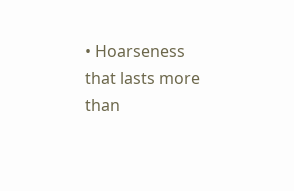• Hoarseness that lasts more than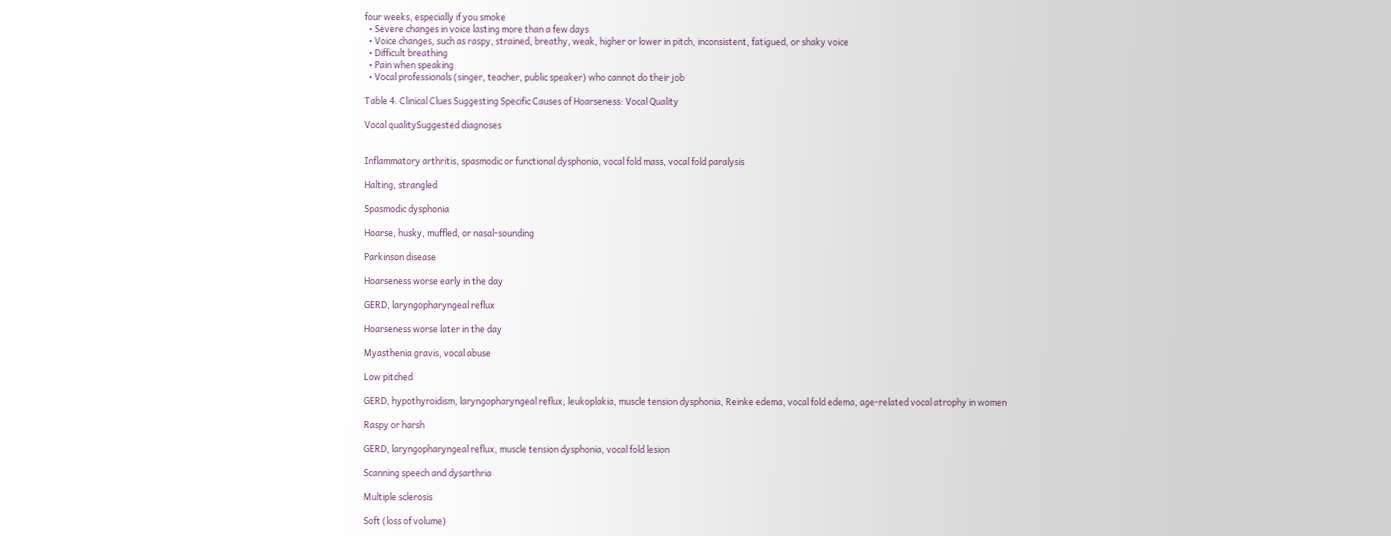four weeks, especially if you smoke
  • Severe changes in voice lasting more than a few days
  • Voice changes, such as raspy, strained, breathy, weak, higher or lower in pitch, inconsistent, fatigued, or shaky voice
  • Difficult breathing
  • Pain when speaking
  • Vocal professionals (singer, teacher, public speaker) who cannot do their job

Table 4. Clinical Clues Suggesting Specific Causes of Hoarseness: Vocal Quality

Vocal qualitySuggested diagnoses


Inflammatory arthritis, spasmodic or functional dysphonia, vocal fold mass, vocal fold paralysis

Halting, strangled

Spasmodic dysphonia

Hoarse, husky, muffled, or nasal-sounding

Parkinson disease

Hoarseness worse early in the day

GERD, laryngopharyngeal reflux

Hoarseness worse later in the day

Myasthenia gravis, vocal abuse

Low pitched

GERD, hypothyroidism, laryngopharyngeal reflux, leukoplakia, muscle tension dysphonia, Reinke edema, vocal fold edema, age-related vocal atrophy in women

Raspy or harsh

GERD, laryngopharyngeal reflux, muscle tension dysphonia, vocal fold lesion

Scanning speech and dysarthria

Multiple sclerosis

Soft (loss of volume)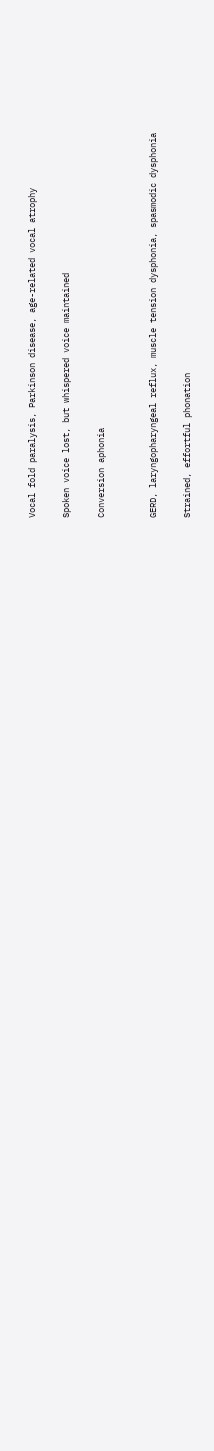Vocal fold paralysis, Parkinson disease, age-related vocal atrophy

Spoken voice lost, but whispered voice maintained

Conversion aphonia


GERD, laryngopharyngeal reflux, muscle tension dysphonia, spasmodic dysphonia

Strained, effortful phonation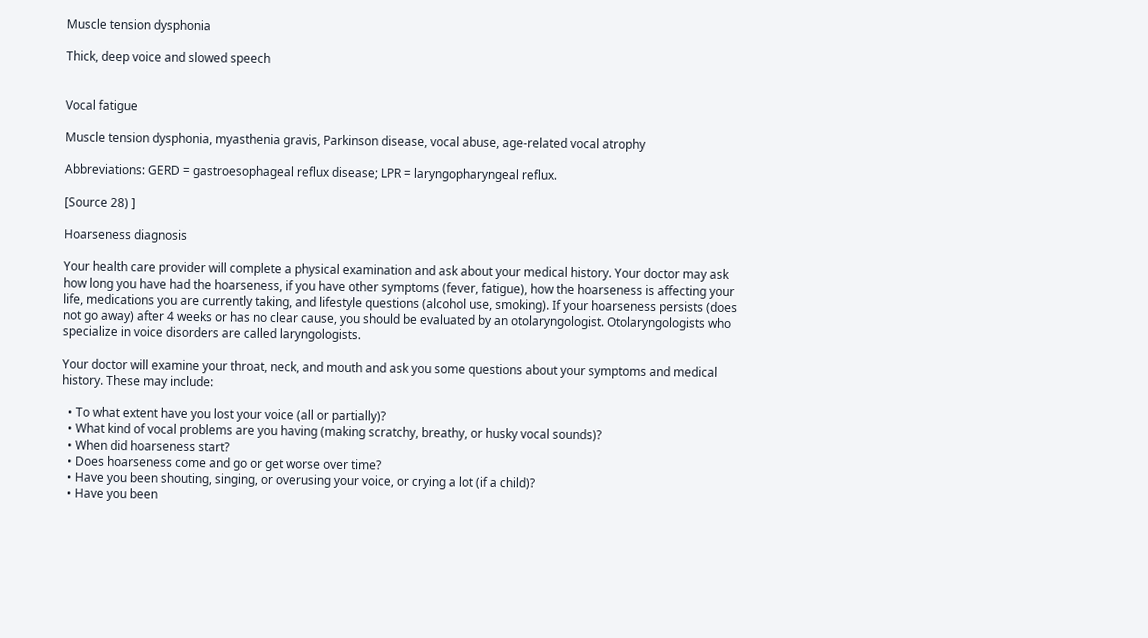Muscle tension dysphonia

Thick, deep voice and slowed speech


Vocal fatigue

Muscle tension dysphonia, myasthenia gravis, Parkinson disease, vocal abuse, age-related vocal atrophy

Abbreviations: GERD = gastroesophageal reflux disease; LPR = laryngopharyngeal reflux.

[Source 28) ]

Hoarseness diagnosis

Your health care provider will complete a physical examination and ask about your medical history. Your doctor may ask how long you have had the hoarseness, if you have other symptoms (fever, fatigue), how the hoarseness is affecting your life, medications you are currently taking, and lifestyle questions (alcohol use, smoking). If your hoarseness persists (does not go away) after 4 weeks or has no clear cause, you should be evaluated by an otolaryngologist. Otolaryngologists who specialize in voice disorders are called laryngologists.

Your doctor will examine your throat, neck, and mouth and ask you some questions about your symptoms and medical history. These may include:

  • To what extent have you lost your voice (all or partially)?
  • What kind of vocal problems are you having (making scratchy, breathy, or husky vocal sounds)?
  • When did hoarseness start?
  • Does hoarseness come and go or get worse over time?
  • Have you been shouting, singing, or overusing your voice, or crying a lot (if a child)?
  • Have you been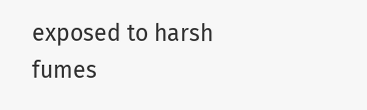exposed to harsh fumes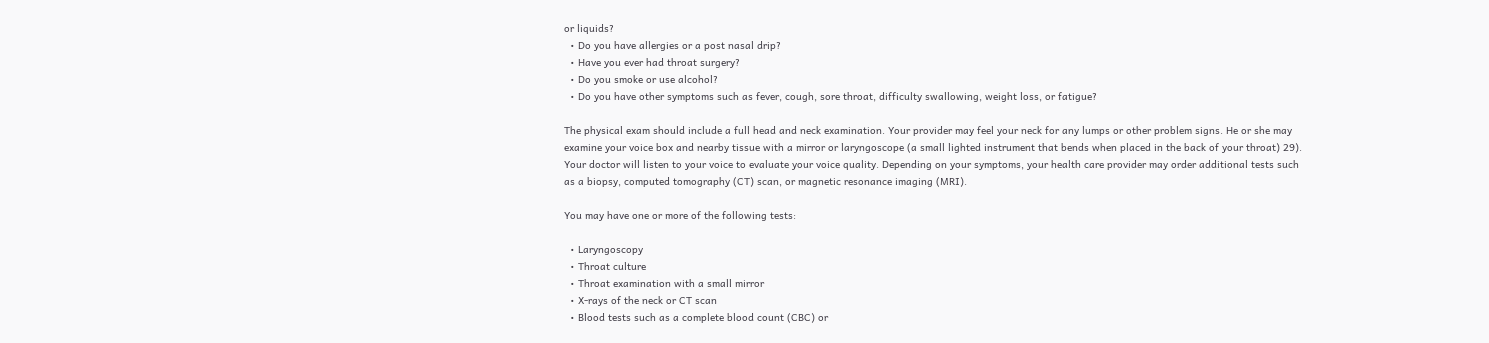or liquids?
  • Do you have allergies or a post nasal drip?
  • Have you ever had throat surgery?
  • Do you smoke or use alcohol?
  • Do you have other symptoms such as fever, cough, sore throat, difficulty swallowing, weight loss, or fatigue?

The physical exam should include a full head and neck examination. Your provider may feel your neck for any lumps or other problem signs. He or she may examine your voice box and nearby tissue with a mirror or laryngoscope (a small lighted instrument that bends when placed in the back of your throat) 29). Your doctor will listen to your voice to evaluate your voice quality. Depending on your symptoms, your health care provider may order additional tests such as a biopsy, computed tomography (CT) scan, or magnetic resonance imaging (MRI).

You may have one or more of the following tests:

  • Laryngoscopy
  • Throat culture
  • Throat examination with a small mirror
  • X-rays of the neck or CT scan
  • Blood tests such as a complete blood count (CBC) or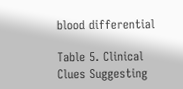blood differential

Table 5. Clinical Clues Suggesting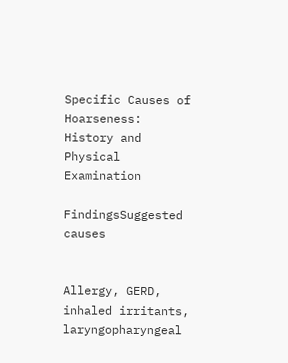Specific Causes of Hoarseness: History and Physical Examination

FindingsSuggested causes


Allergy, GERD, inhaled irritants, laryngopharyngeal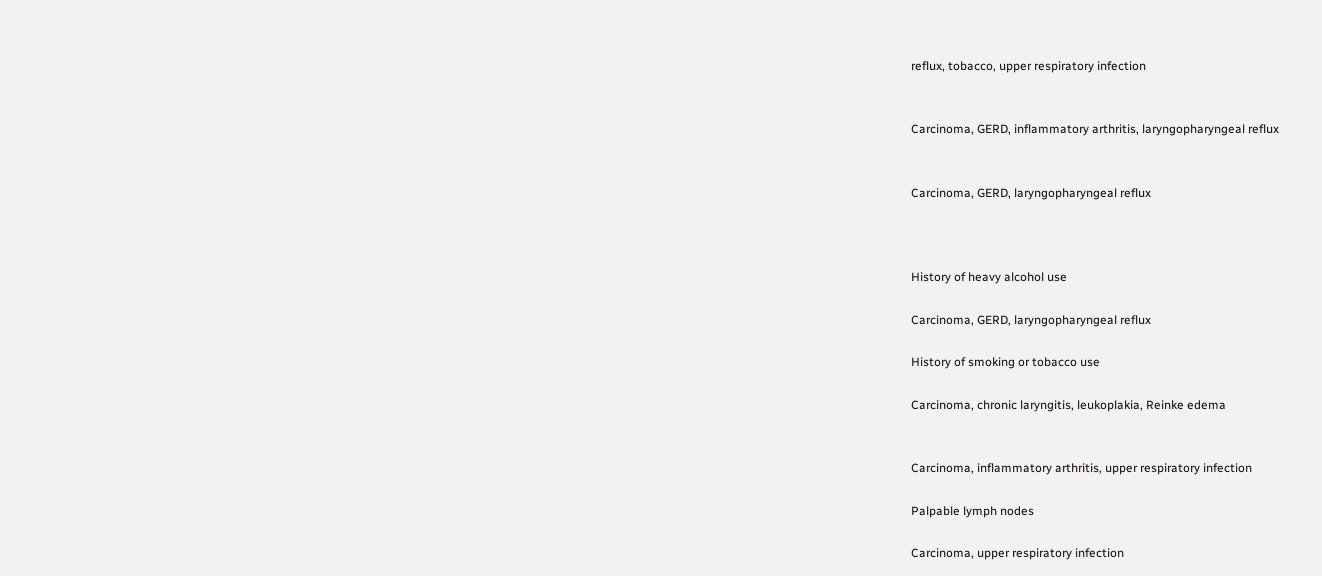reflux, tobacco, upper respiratory infection


Carcinoma, GERD, inflammatory arthritis, laryngopharyngeal reflux


Carcinoma, GERD, laryngopharyngeal reflux



History of heavy alcohol use

Carcinoma, GERD, laryngopharyngeal reflux

History of smoking or tobacco use

Carcinoma, chronic laryngitis, leukoplakia, Reinke edema


Carcinoma, inflammatory arthritis, upper respiratory infection

Palpable lymph nodes

Carcinoma, upper respiratory infection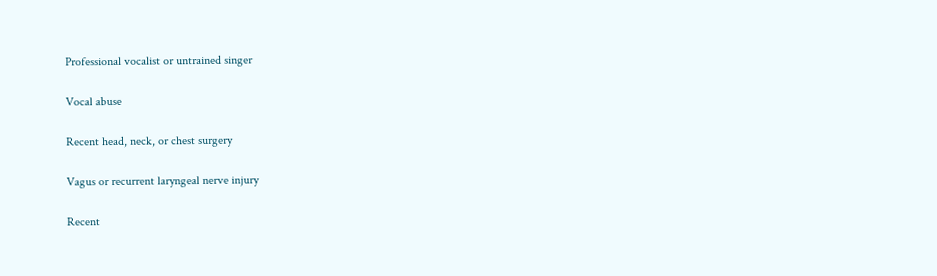Professional vocalist or untrained singer

Vocal abuse

Recent head, neck, or chest surgery

Vagus or recurrent laryngeal nerve injury

Recent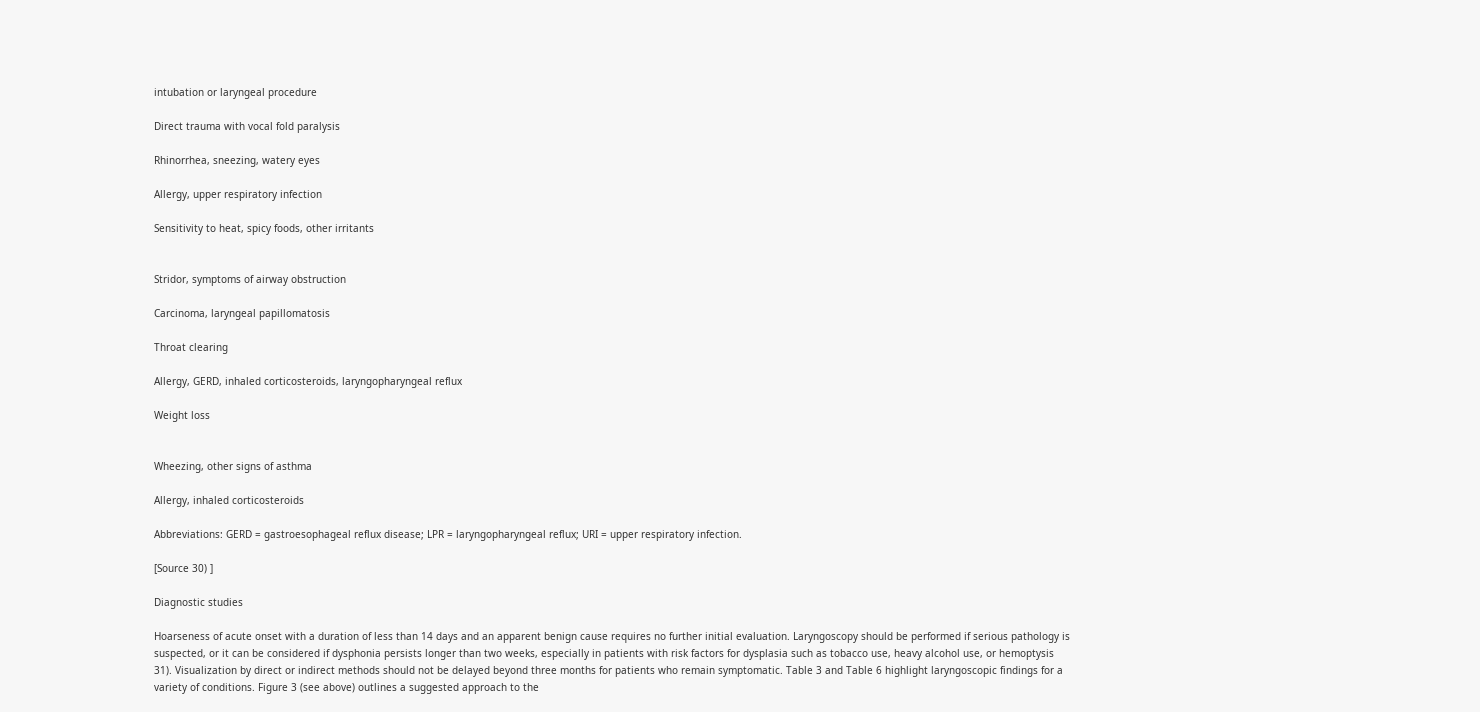intubation or laryngeal procedure

Direct trauma with vocal fold paralysis

Rhinorrhea, sneezing, watery eyes

Allergy, upper respiratory infection

Sensitivity to heat, spicy foods, other irritants


Stridor, symptoms of airway obstruction

Carcinoma, laryngeal papillomatosis

Throat clearing

Allergy, GERD, inhaled corticosteroids, laryngopharyngeal reflux

Weight loss


Wheezing, other signs of asthma

Allergy, inhaled corticosteroids

Abbreviations: GERD = gastroesophageal reflux disease; LPR = laryngopharyngeal reflux; URI = upper respiratory infection.

[Source 30) ]

Diagnostic studies

Hoarseness of acute onset with a duration of less than 14 days and an apparent benign cause requires no further initial evaluation. Laryngoscopy should be performed if serious pathology is suspected, or it can be considered if dysphonia persists longer than two weeks, especially in patients with risk factors for dysplasia such as tobacco use, heavy alcohol use, or hemoptysis 31). Visualization by direct or indirect methods should not be delayed beyond three months for patients who remain symptomatic. Table 3 and Table 6 highlight laryngoscopic findings for a variety of conditions. Figure 3 (see above) outlines a suggested approach to the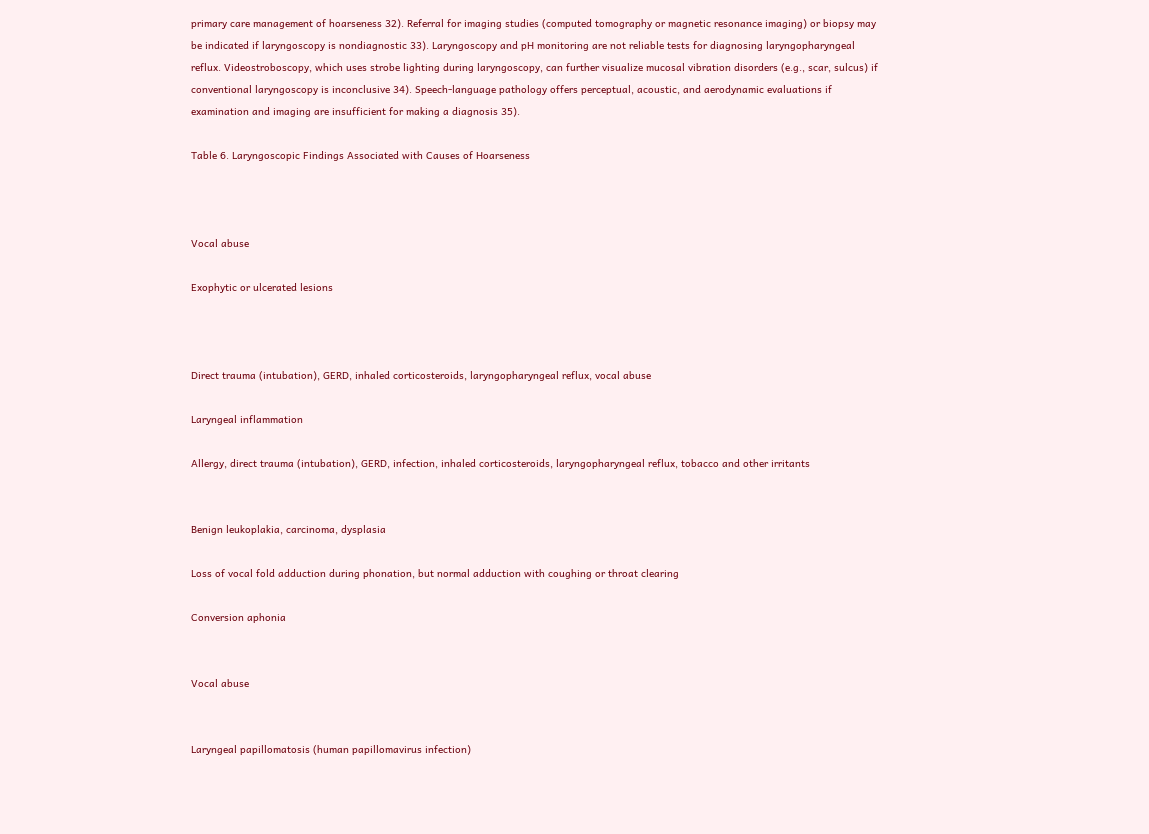primary care management of hoarseness 32). Referral for imaging studies (computed tomography or magnetic resonance imaging) or biopsy may be indicated if laryngoscopy is nondiagnostic 33). Laryngoscopy and pH monitoring are not reliable tests for diagnosing laryngopharyngeal reflux. Videostroboscopy, which uses strobe lighting during laryngoscopy, can further visualize mucosal vibration disorders (e.g., scar, sulcus) if conventional laryngoscopy is inconclusive 34). Speech-language pathology offers perceptual, acoustic, and aerodynamic evaluations if examination and imaging are insufficient for making a diagnosis 35).

Table 6. Laryngoscopic Findings Associated with Causes of Hoarseness



Vocal abuse

Exophytic or ulcerated lesions



Direct trauma (intubation), GERD, inhaled corticosteroids, laryngopharyngeal reflux, vocal abuse

Laryngeal inflammation

Allergy, direct trauma (intubation), GERD, infection, inhaled corticosteroids, laryngopharyngeal reflux, tobacco and other irritants


Benign leukoplakia, carcinoma, dysplasia

Loss of vocal fold adduction during phonation, but normal adduction with coughing or throat clearing

Conversion aphonia


Vocal abuse


Laryngeal papillomatosis (human papillomavirus infection)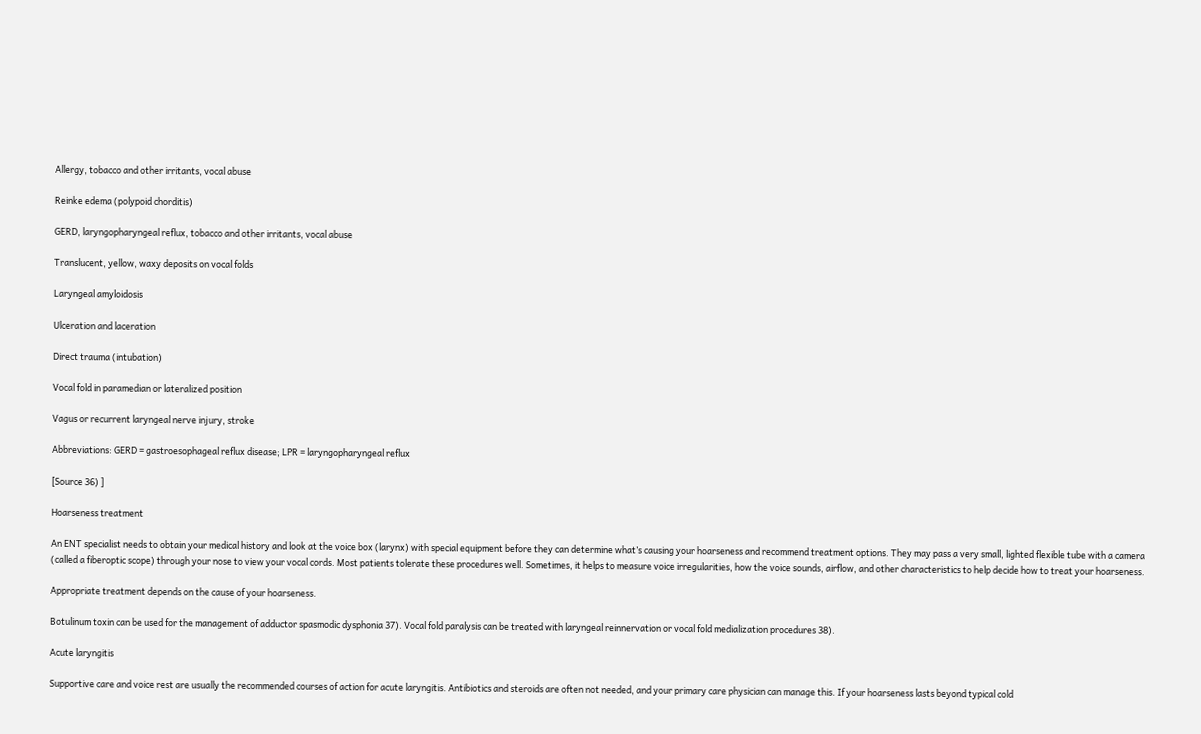Allergy, tobacco and other irritants, vocal abuse

Reinke edema (polypoid chorditis)

GERD, laryngopharyngeal reflux, tobacco and other irritants, vocal abuse

Translucent, yellow, waxy deposits on vocal folds

Laryngeal amyloidosis

Ulceration and laceration

Direct trauma (intubation)

Vocal fold in paramedian or lateralized position

Vagus or recurrent laryngeal nerve injury, stroke

Abbreviations: GERD = gastroesophageal reflux disease; LPR = laryngopharyngeal reflux

[Source 36) ]

Hoarseness treatment

An ENT specialist needs to obtain your medical history and look at the voice box (larynx) with special equipment before they can determine what’s causing your hoarseness and recommend treatment options. They may pass a very small, lighted flexible tube with a camera (called a fiberoptic scope) through your nose to view your vocal cords. Most patients tolerate these procedures well. Sometimes, it helps to measure voice irregularities, how the voice sounds, airflow, and other characteristics to help decide how to treat your hoarseness.

Appropriate treatment depends on the cause of your hoarseness.

Botulinum toxin can be used for the management of adductor spasmodic dysphonia 37). Vocal fold paralysis can be treated with laryngeal reinnervation or vocal fold medialization procedures 38).

Acute laryngitis

Supportive care and voice rest are usually the recommended courses of action for acute laryngitis. Antibiotics and steroids are often not needed, and your primary care physician can manage this. If your hoarseness lasts beyond typical cold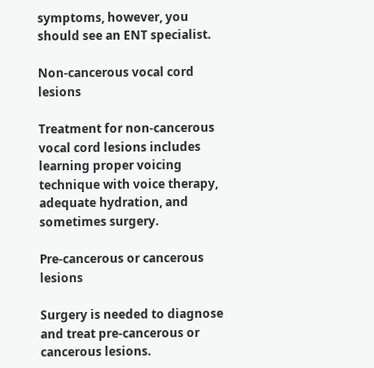symptoms, however, you should see an ENT specialist.

Non-cancerous vocal cord lesions

Treatment for non-cancerous vocal cord lesions includes learning proper voicing technique with voice therapy, adequate hydration, and sometimes surgery.

Pre-cancerous or cancerous lesions

Surgery is needed to diagnose and treat pre-cancerous or cancerous lesions.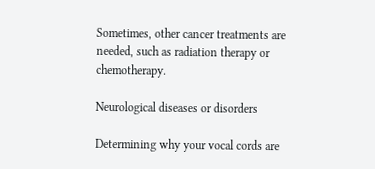Sometimes, other cancer treatments are needed, such as radiation therapy or chemotherapy.

Neurological diseases or disorders

Determining why your vocal cords are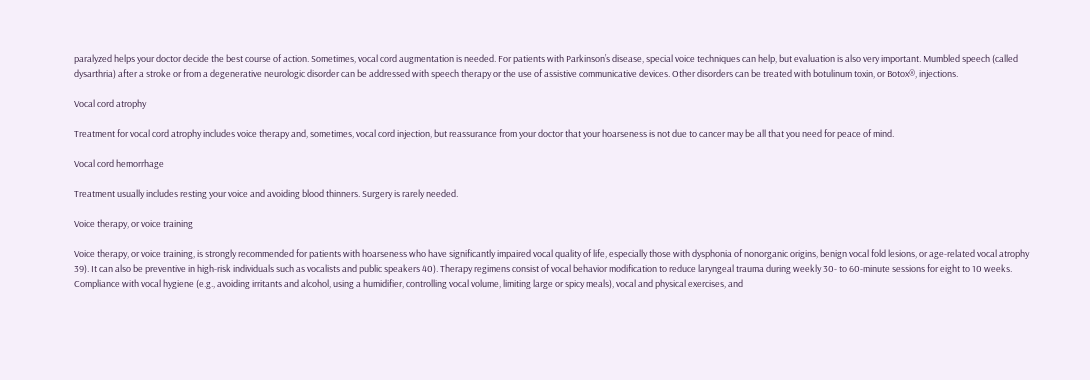paralyzed helps your doctor decide the best course of action. Sometimes, vocal cord augmentation is needed. For patients with Parkinson’s disease, special voice techniques can help, but evaluation is also very important. Mumbled speech (called dysarthria) after a stroke or from a degenerative neurologic disorder can be addressed with speech therapy or the use of assistive communicative devices. Other disorders can be treated with botulinum toxin, or Botox®, injections.

Vocal cord atrophy

Treatment for vocal cord atrophy includes voice therapy and, sometimes, vocal cord injection, but reassurance from your doctor that your hoarseness is not due to cancer may be all that you need for peace of mind.

Vocal cord hemorrhage

Treatment usually includes resting your voice and avoiding blood thinners. Surgery is rarely needed.

Voice therapy, or voice training

Voice therapy, or voice training, is strongly recommended for patients with hoarseness who have significantly impaired vocal quality of life, especially those with dysphonia of nonorganic origins, benign vocal fold lesions, or age-related vocal atrophy 39). It can also be preventive in high-risk individuals such as vocalists and public speakers 40). Therapy regimens consist of vocal behavior modification to reduce laryngeal trauma during weekly 30- to 60-minute sessions for eight to 10 weeks. Compliance with vocal hygiene (e.g., avoiding irritants and alcohol, using a humidifier, controlling vocal volume, limiting large or spicy meals), vocal and physical exercises, and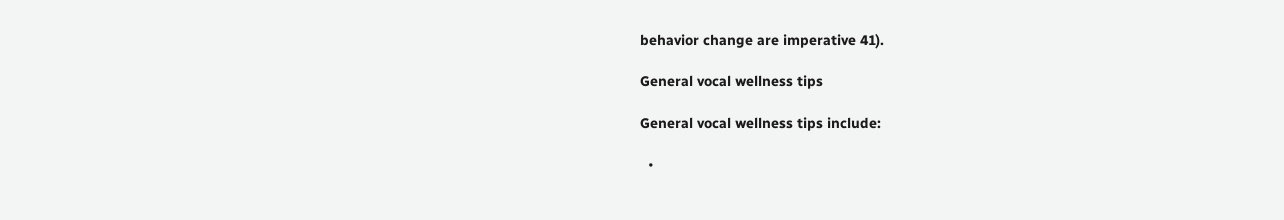behavior change are imperative 41).

General vocal wellness tips

General vocal wellness tips include:

  •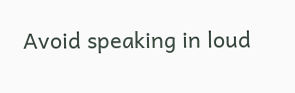Avoid speaking in loud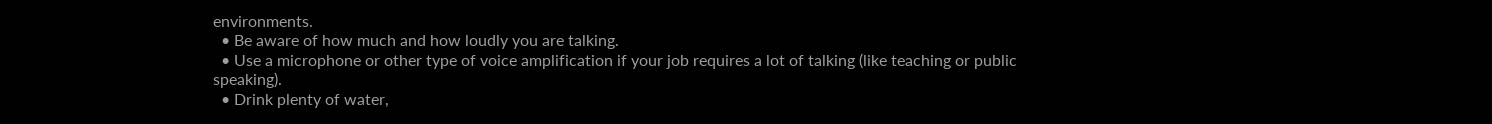environments.
  • Be aware of how much and how loudly you are talking.
  • Use a microphone or other type of voice amplification if your job requires a lot of talking (like teaching or public speaking).
  • Drink plenty of water,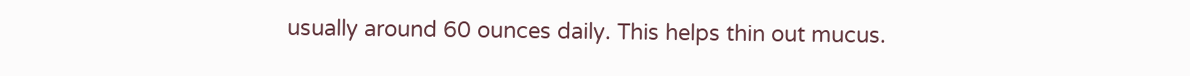usually around 60 ounces daily. This helps thin out mucus.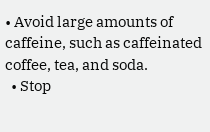• Avoid large amounts of caffeine, such as caffeinated coffee, tea, and soda.
  • Stop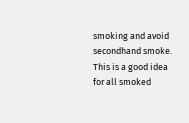smoking and avoid secondhand smoke. This is a good idea for all smoked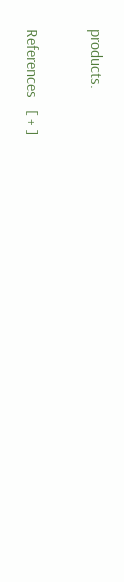products.

References   [ + ]